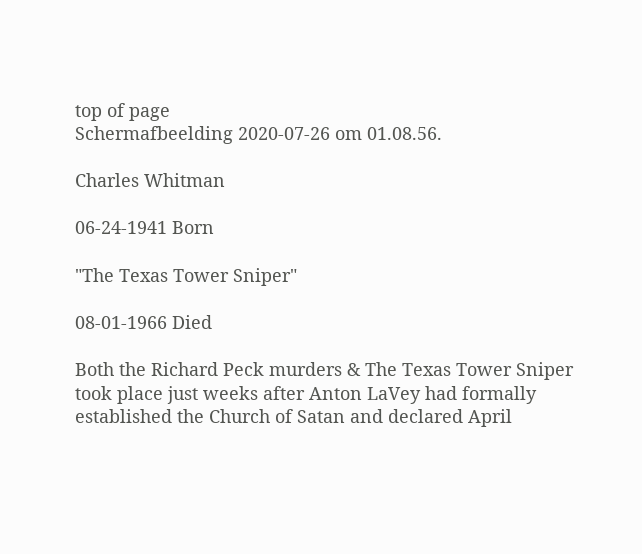top of page
Schermafbeelding 2020-07-26 om 01.08.56.

Charles Whitman

06-24-1941 Born

"The Texas Tower Sniper"

08-01-1966 Died

Both the Richard Peck murders & The Texas Tower Sniper took place just weeks after Anton LaVey had formally established the Church of Satan and declared April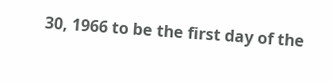30, 1966 to be the first day of the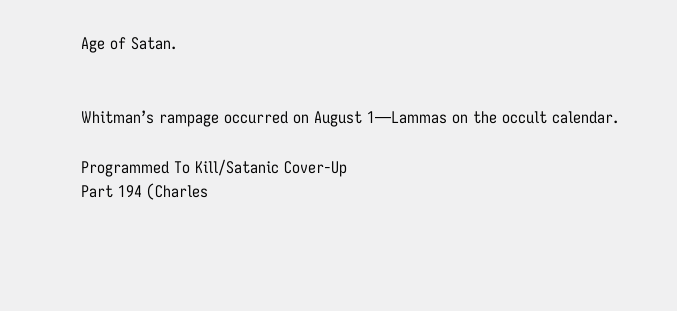Age of Satan.


Whitman’s rampage occurred on August 1—Lammas on the occult calendar.

Programmed To Kill/Satanic Cover-Up
Part 194 (Charles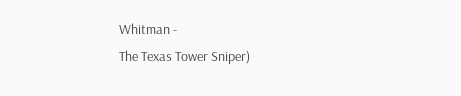Whitman -
The Texas Tower Sniper)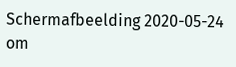Schermafbeelding 2020-05-24 om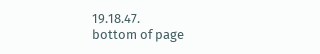19.18.47.
bottom of page